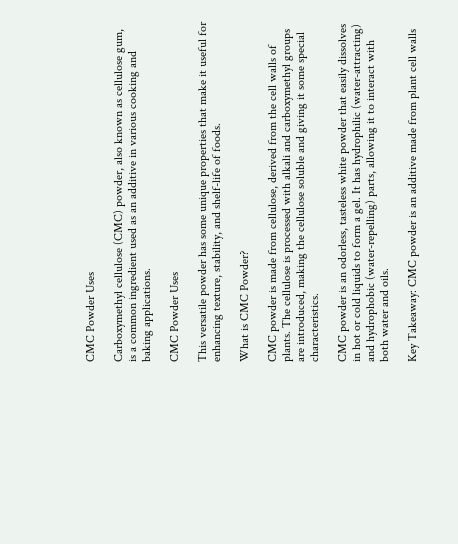CMC Powder Uses

Carboxymethyl cellulose (CMC) powder, also known as cellulose gum, is a common ingredient used as an additive in various cooking and baking applications.

CMC Powder Uses

This versatile powder has some unique properties that make it useful for enhancing texture, stability, and shelf-life of foods.

What is CMC Powder?

CMC powder is made from cellulose, derived from the cell walls of plants. The cellulose is processed with alkali and carboxymethyl groups are introduced, making the cellulose soluble and giving it some special characteristics.

CMC powder is an odorless, tasteless white powder that easily dissolves in hot or cold liquids to form a gel. It has hydrophilic (water-attracting) and hydrophobic (water-repelling) parts, allowing it to interact with both water and oils.

Key Takeaway: CMC powder is an additive made from plant cell walls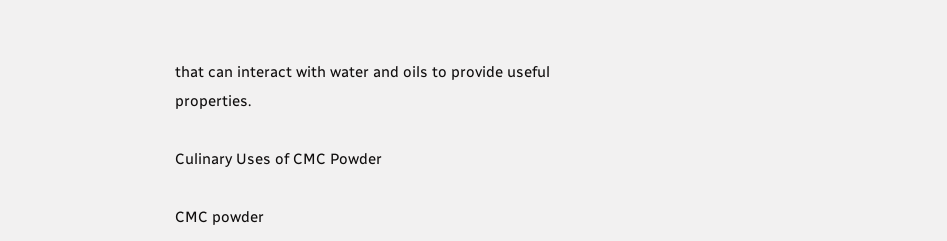that can interact with water and oils to provide useful properties.

Culinary Uses of CMC Powder

CMC powder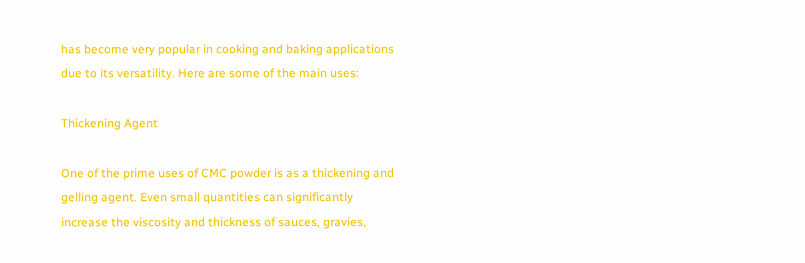has become very popular in cooking and baking applications due to its versatility. Here are some of the main uses:

Thickening Agent

One of the prime uses of CMC powder is as a thickening and gelling agent. Even small quantities can significantly increase the viscosity and thickness of sauces, gravies,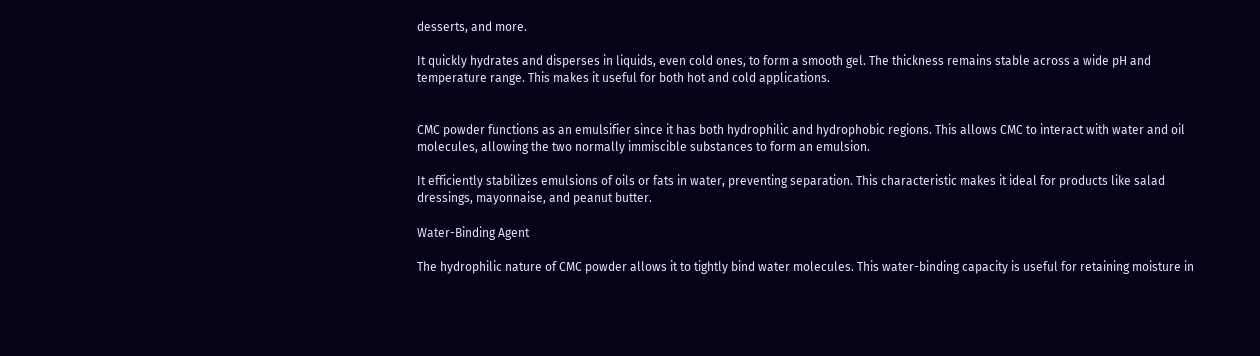desserts, and more.

It quickly hydrates and disperses in liquids, even cold ones, to form a smooth gel. The thickness remains stable across a wide pH and temperature range. This makes it useful for both hot and cold applications.


CMC powder functions as an emulsifier since it has both hydrophilic and hydrophobic regions. This allows CMC to interact with water and oil molecules, allowing the two normally immiscible substances to form an emulsion.

It efficiently stabilizes emulsions of oils or fats in water, preventing separation. This characteristic makes it ideal for products like salad dressings, mayonnaise, and peanut butter.

Water-Binding Agent

The hydrophilic nature of CMC powder allows it to tightly bind water molecules. This water-binding capacity is useful for retaining moisture in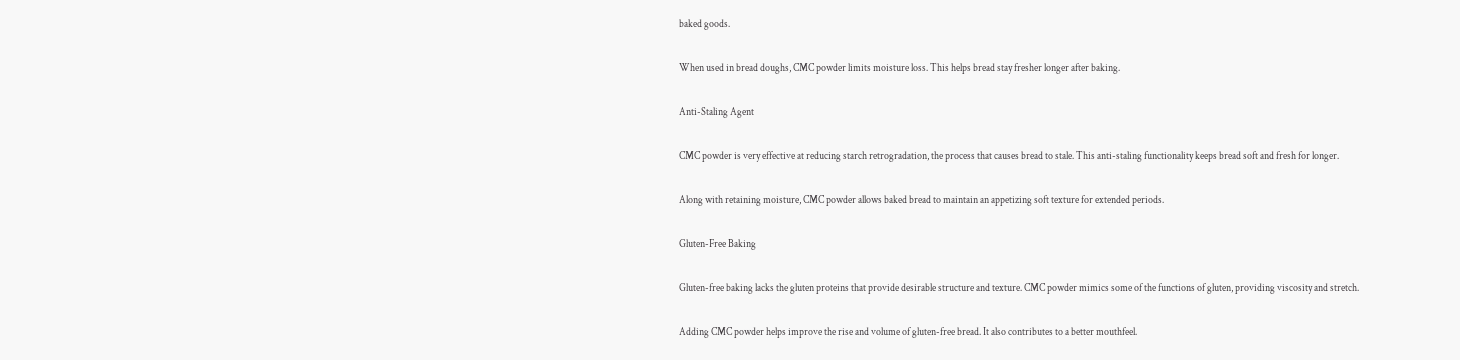baked goods.

When used in bread doughs, CMC powder limits moisture loss. This helps bread stay fresher longer after baking.

Anti-Staling Agent

CMC powder is very effective at reducing starch retrogradation, the process that causes bread to stale. This anti-staling functionality keeps bread soft and fresh for longer.

Along with retaining moisture, CMC powder allows baked bread to maintain an appetizing soft texture for extended periods.

Gluten-Free Baking

Gluten-free baking lacks the gluten proteins that provide desirable structure and texture. CMC powder mimics some of the functions of gluten, providing viscosity and stretch.

Adding CMC powder helps improve the rise and volume of gluten-free bread. It also contributes to a better mouthfeel.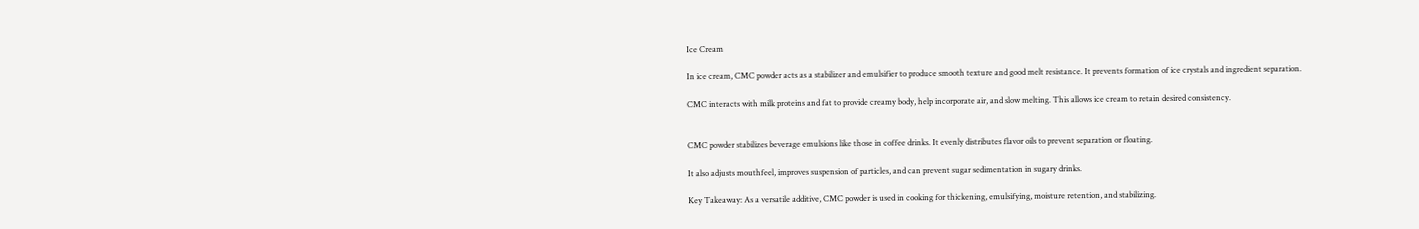Ice Cream

In ice cream, CMC powder acts as a stabilizer and emulsifier to produce smooth texture and good melt resistance. It prevents formation of ice crystals and ingredient separation.

CMC interacts with milk proteins and fat to provide creamy body, help incorporate air, and slow melting. This allows ice cream to retain desired consistency.


CMC powder stabilizes beverage emulsions like those in coffee drinks. It evenly distributes flavor oils to prevent separation or floating.

It also adjusts mouthfeel, improves suspension of particles, and can prevent sugar sedimentation in sugary drinks.

Key Takeaway: As a versatile additive, CMC powder is used in cooking for thickening, emulsifying, moisture retention, and stabilizing.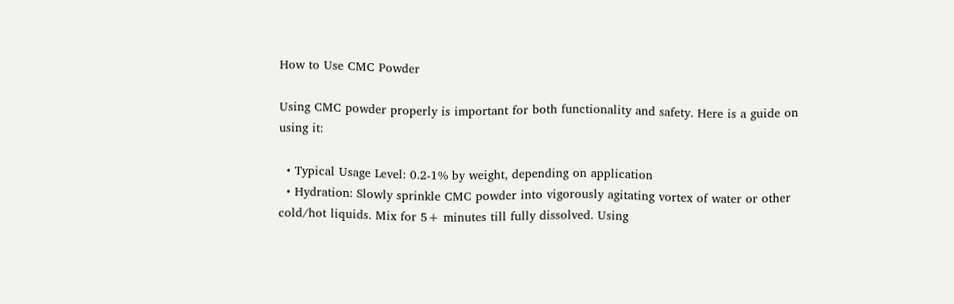How to Use CMC Powder

Using CMC powder properly is important for both functionality and safety. Here is a guide on using it:

  • Typical Usage Level: 0.2-1% by weight, depending on application
  • Hydration: Slowly sprinkle CMC powder into vigorously agitating vortex of water or other cold/hot liquids. Mix for 5+ minutes till fully dissolved. Using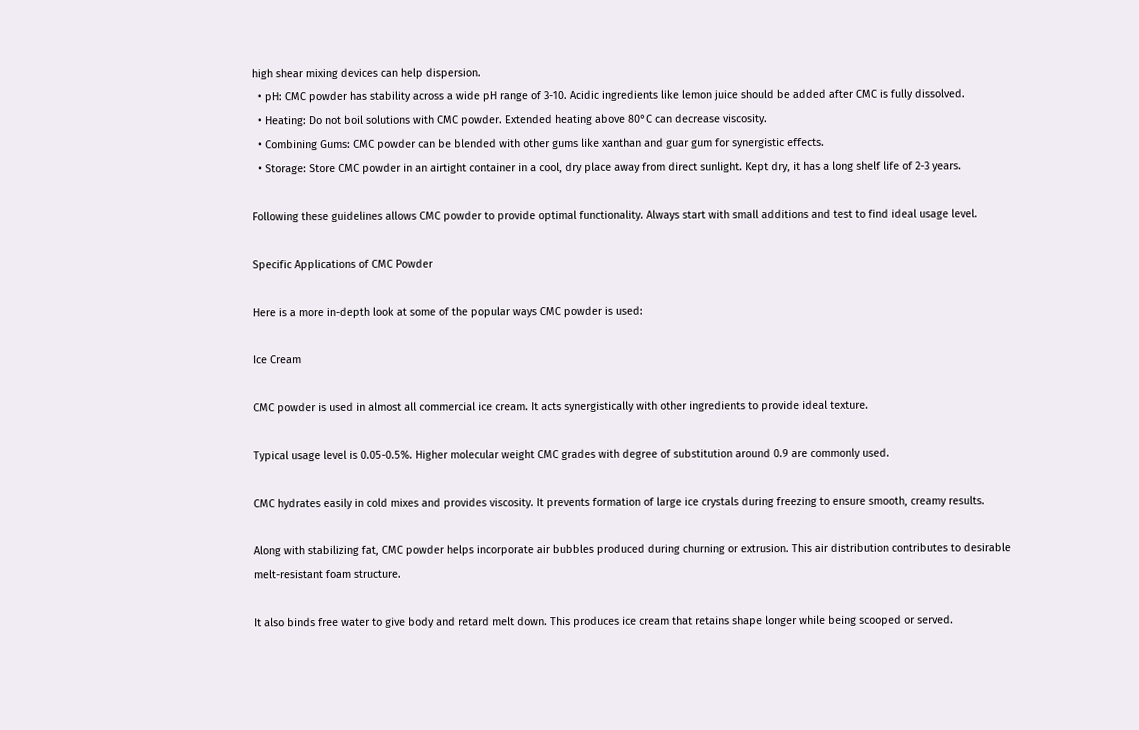high shear mixing devices can help dispersion.
  • pH: CMC powder has stability across a wide pH range of 3-10. Acidic ingredients like lemon juice should be added after CMC is fully dissolved.
  • Heating: Do not boil solutions with CMC powder. Extended heating above 80°C can decrease viscosity.
  • Combining Gums: CMC powder can be blended with other gums like xanthan and guar gum for synergistic effects.
  • Storage: Store CMC powder in an airtight container in a cool, dry place away from direct sunlight. Kept dry, it has a long shelf life of 2-3 years.

Following these guidelines allows CMC powder to provide optimal functionality. Always start with small additions and test to find ideal usage level.

Specific Applications of CMC Powder

Here is a more in-depth look at some of the popular ways CMC powder is used:

Ice Cream

CMC powder is used in almost all commercial ice cream. It acts synergistically with other ingredients to provide ideal texture.

Typical usage level is 0.05-0.5%. Higher molecular weight CMC grades with degree of substitution around 0.9 are commonly used.

CMC hydrates easily in cold mixes and provides viscosity. It prevents formation of large ice crystals during freezing to ensure smooth, creamy results.

Along with stabilizing fat, CMC powder helps incorporate air bubbles produced during churning or extrusion. This air distribution contributes to desirable melt-resistant foam structure.

It also binds free water to give body and retard melt down. This produces ice cream that retains shape longer while being scooped or served.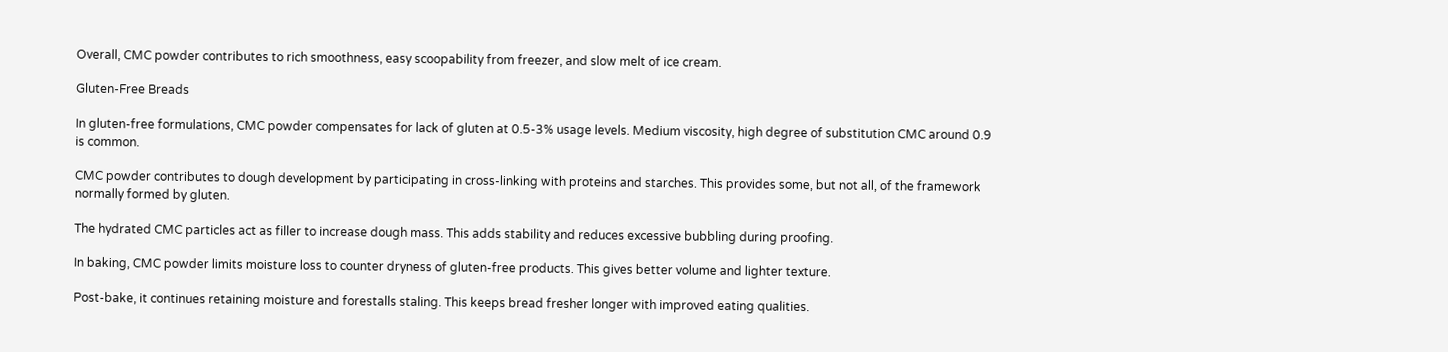Overall, CMC powder contributes to rich smoothness, easy scoopability from freezer, and slow melt of ice cream.

Gluten-Free Breads

In gluten-free formulations, CMC powder compensates for lack of gluten at 0.5-3% usage levels. Medium viscosity, high degree of substitution CMC around 0.9 is common.

CMC powder contributes to dough development by participating in cross-linking with proteins and starches. This provides some, but not all, of the framework normally formed by gluten.

The hydrated CMC particles act as filler to increase dough mass. This adds stability and reduces excessive bubbling during proofing.

In baking, CMC powder limits moisture loss to counter dryness of gluten-free products. This gives better volume and lighter texture.

Post-bake, it continues retaining moisture and forestalls staling. This keeps bread fresher longer with improved eating qualities.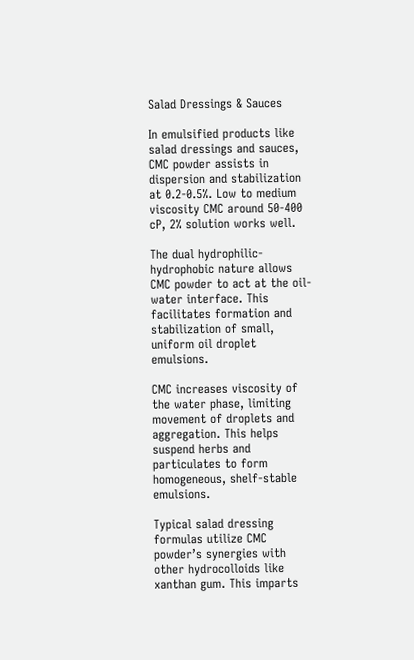Salad Dressings & Sauces

In emulsified products like salad dressings and sauces, CMC powder assists in dispersion and stabilization at 0.2-0.5%. Low to medium viscosity CMC around 50-400 cP, 2% solution works well.

The dual hydrophilic-hydrophobic nature allows CMC powder to act at the oil-water interface. This facilitates formation and stabilization of small, uniform oil droplet emulsions.

CMC increases viscosity of the water phase, limiting movement of droplets and aggregation. This helps suspend herbs and particulates to form homogeneous, shelf-stable emulsions.

Typical salad dressing formulas utilize CMC powder’s synergies with other hydrocolloids like xanthan gum. This imparts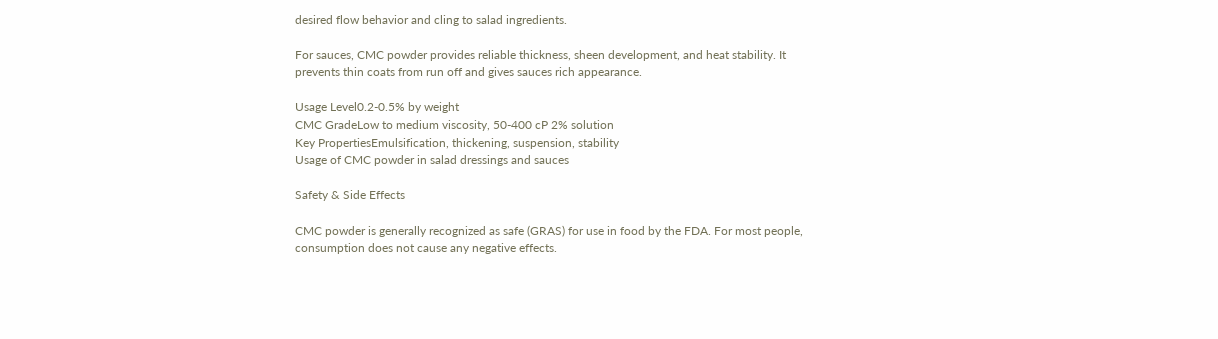desired flow behavior and cling to salad ingredients.

For sauces, CMC powder provides reliable thickness, sheen development, and heat stability. It prevents thin coats from run off and gives sauces rich appearance.

Usage Level0.2-0.5% by weight
CMC GradeLow to medium viscosity, 50-400 cP 2% solution
Key PropertiesEmulsification, thickening, suspension, stability
Usage of CMC powder in salad dressings and sauces

Safety & Side Effects

CMC powder is generally recognized as safe (GRAS) for use in food by the FDA. For most people, consumption does not cause any negative effects.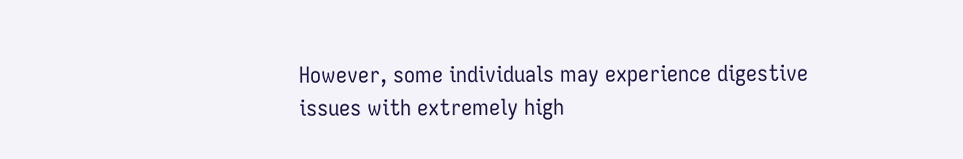However, some individuals may experience digestive issues with extremely high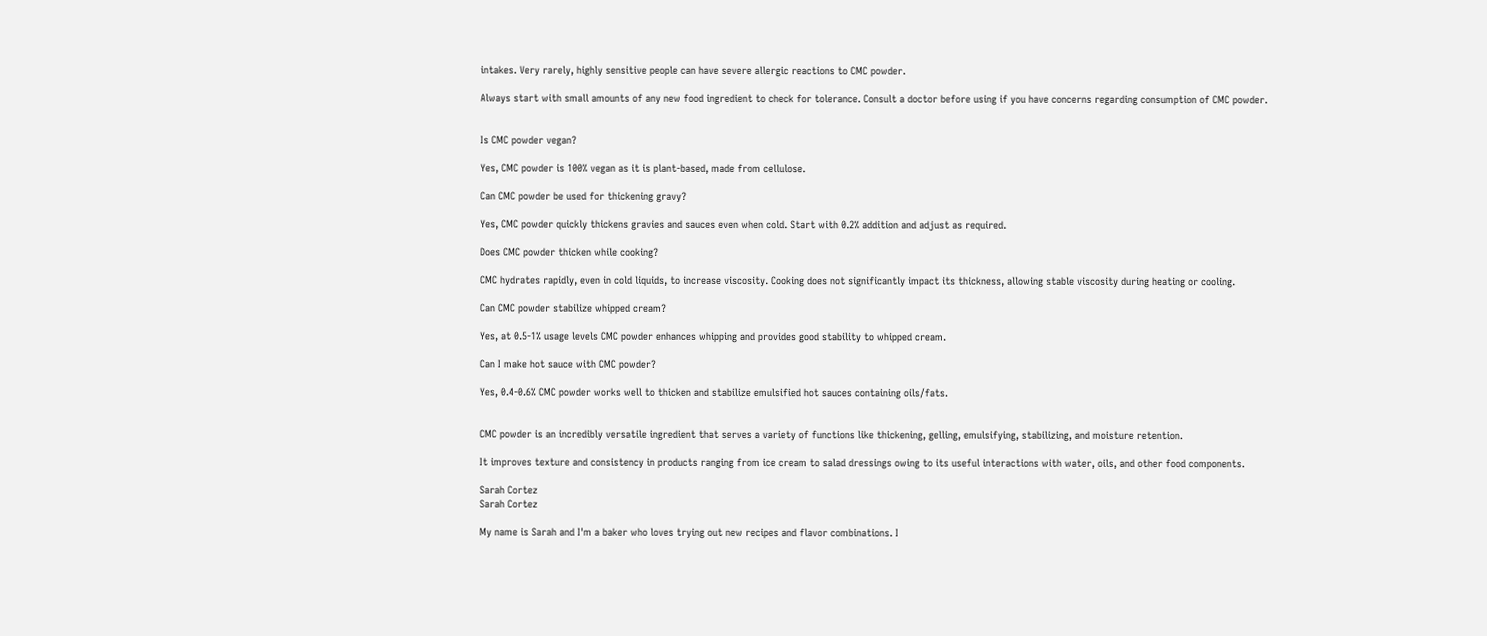intakes. Very rarely, highly sensitive people can have severe allergic reactions to CMC powder.

Always start with small amounts of any new food ingredient to check for tolerance. Consult a doctor before using if you have concerns regarding consumption of CMC powder.


Is CMC powder vegan?

Yes, CMC powder is 100% vegan as it is plant-based, made from cellulose.

Can CMC powder be used for thickening gravy?

Yes, CMC powder quickly thickens gravies and sauces even when cold. Start with 0.2% addition and adjust as required.

Does CMC powder thicken while cooking?

CMC hydrates rapidly, even in cold liquids, to increase viscosity. Cooking does not significantly impact its thickness, allowing stable viscosity during heating or cooling.

Can CMC powder stabilize whipped cream?

Yes, at 0.5-1% usage levels CMC powder enhances whipping and provides good stability to whipped cream.

Can I make hot sauce with CMC powder?

Yes, 0.4-0.6% CMC powder works well to thicken and stabilize emulsified hot sauces containing oils/fats.


CMC powder is an incredibly versatile ingredient that serves a variety of functions like thickening, gelling, emulsifying, stabilizing, and moisture retention.

It improves texture and consistency in products ranging from ice cream to salad dressings owing to its useful interactions with water, oils, and other food components.

Sarah Cortez
Sarah Cortez

My name is Sarah and I'm a baker who loves trying out new recipes and flavor combinations. I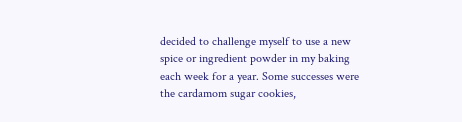decided to challenge myself to use a new spice or ingredient powder in my baking each week for a year. Some successes were the cardamom sugar cookies,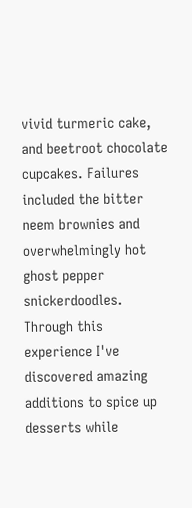vivid turmeric cake, and beetroot chocolate cupcakes. Failures included the bitter neem brownies and overwhelmingly hot ghost pepper snickerdoodles. Through this experience I've discovered amazing additions to spice up desserts while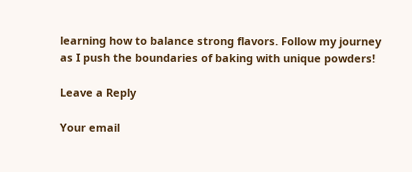learning how to balance strong flavors. Follow my journey as I push the boundaries of baking with unique powders!

Leave a Reply

Your email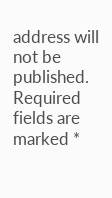address will not be published. Required fields are marked *